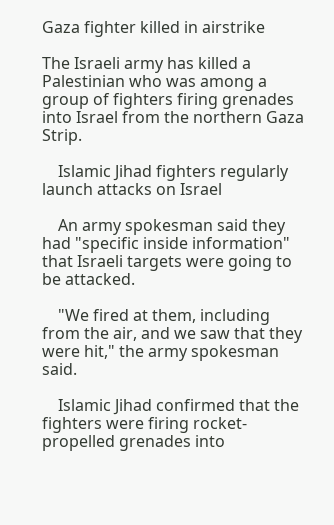Gaza fighter killed in airstrike

The Israeli army has killed a Palestinian who was among a group of fighters firing grenades into Israel from the northern Gaza Strip.

    Islamic Jihad fighters regularly launch attacks on Israel

    An army spokesman said they had "specific inside information" that Israeli targets were going to be attacked.

    "We fired at them, including from the air, and we saw that they were hit," the army spokesman said.

    Islamic Jihad confirmed that the fighters were firing rocket-propelled grenades into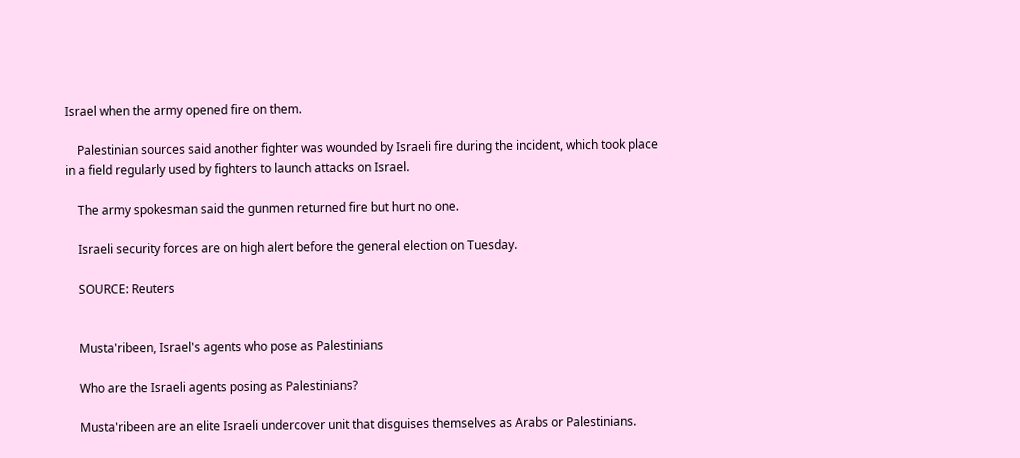Israel when the army opened fire on them.

    Palestinian sources said another fighter was wounded by Israeli fire during the incident, which took place in a field regularly used by fighters to launch attacks on Israel.

    The army spokesman said the gunmen returned fire but hurt no one.

    Israeli security forces are on high alert before the general election on Tuesday.

    SOURCE: Reuters


    Musta'ribeen, Israel's agents who pose as Palestinians

    Who are the Israeli agents posing as Palestinians?

    Musta'ribeen are an elite Israeli undercover unit that disguises themselves as Arabs or Palestinians.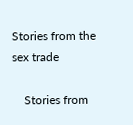Stories from the sex trade

    Stories from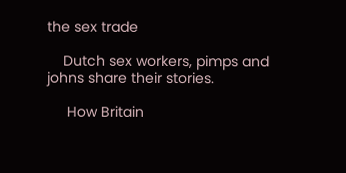the sex trade

    Dutch sex workers, pimps and johns share their stories.

     How Britain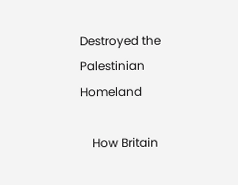Destroyed the Palestinian Homeland

    How Britain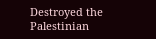Destroyed the Palestinian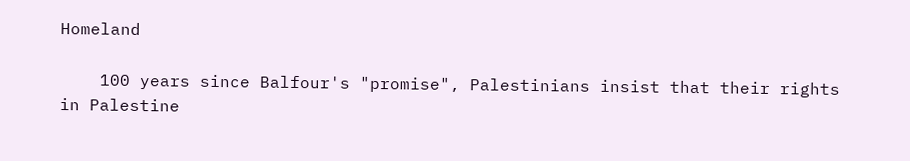Homeland

    100 years since Balfour's "promise", Palestinians insist that their rights in Palestine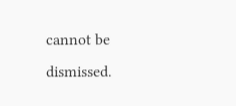cannot be dismissed.